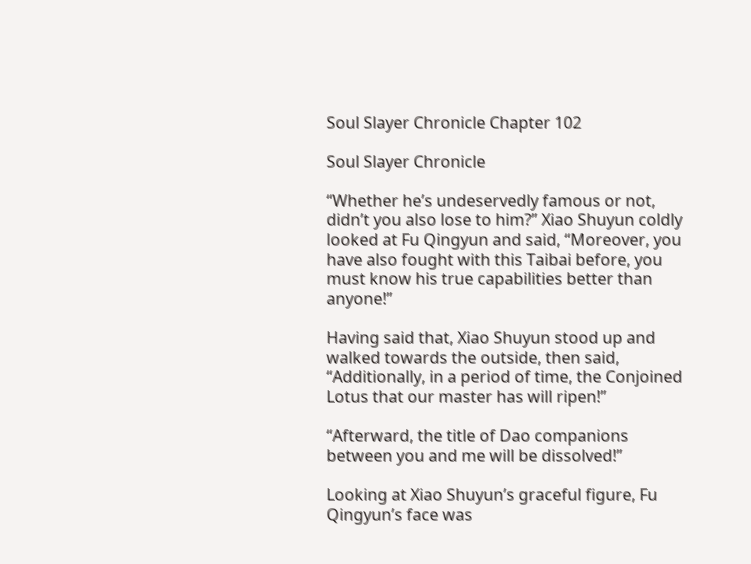Soul Slayer Chronicle Chapter 102

Soul Slayer Chronicle

“Whether he’s undeservedly famous or not, didn’t you also lose to him?” Xiao Shuyun coldly looked at Fu Qingyun and said, “Moreover, you have also fought with this Taibai before, you must know his true capabilities better than anyone!”

Having said that, Xiao Shuyun stood up and walked towards the outside, then said, “Additionally, in a period of time, the Conjoined Lotus that our master has will ripen!”

“Afterward, the title of Dao companions between you and me will be dissolved!”

Looking at Xiao Shuyun’s graceful figure, Fu Qingyun’s face was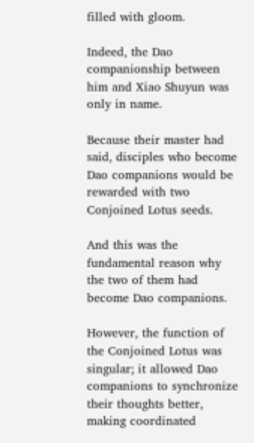filled with gloom.

Indeed, the Dao companionship between him and Xiao Shuyun was only in name.

Because their master had said, disciples who become Dao companions would be rewarded with two Conjoined Lotus seeds.

And this was the fundamental reason why the two of them had become Dao companions.

However, the function of the Conjoined Lotus was singular; it allowed Dao companions to synchronize their thoughts better, making coordinated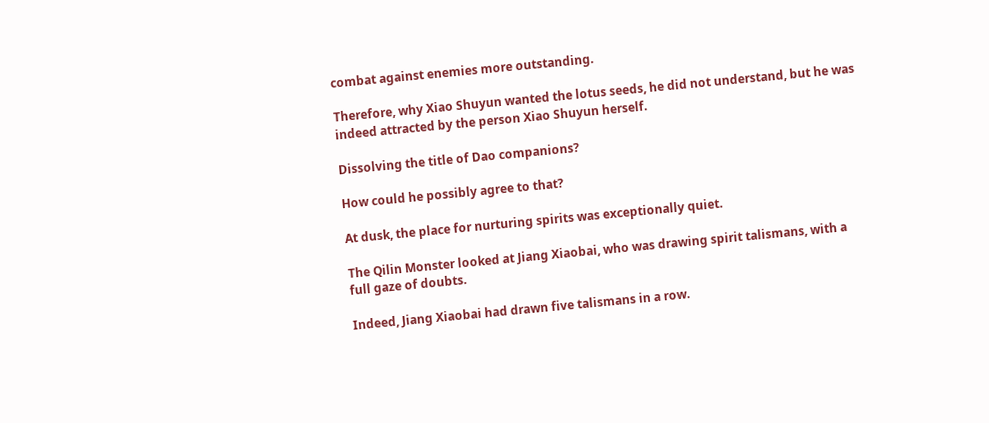combat against enemies more outstanding.

Therefore, why Xiao Shuyun wanted the lotus seeds, he did not understand, but he was indeed attracted by the person Xiao Shuyun herself.

Dissolving the title of Dao companions?

How could he possibly agree to that?

At dusk, the place for nurturing spirits was exceptionally quiet.

The Qilin Monster looked at Jiang Xiaobai, who was drawing spirit talismans, with a full gaze of doubts.

Indeed, Jiang Xiaobai had drawn five talismans in a row.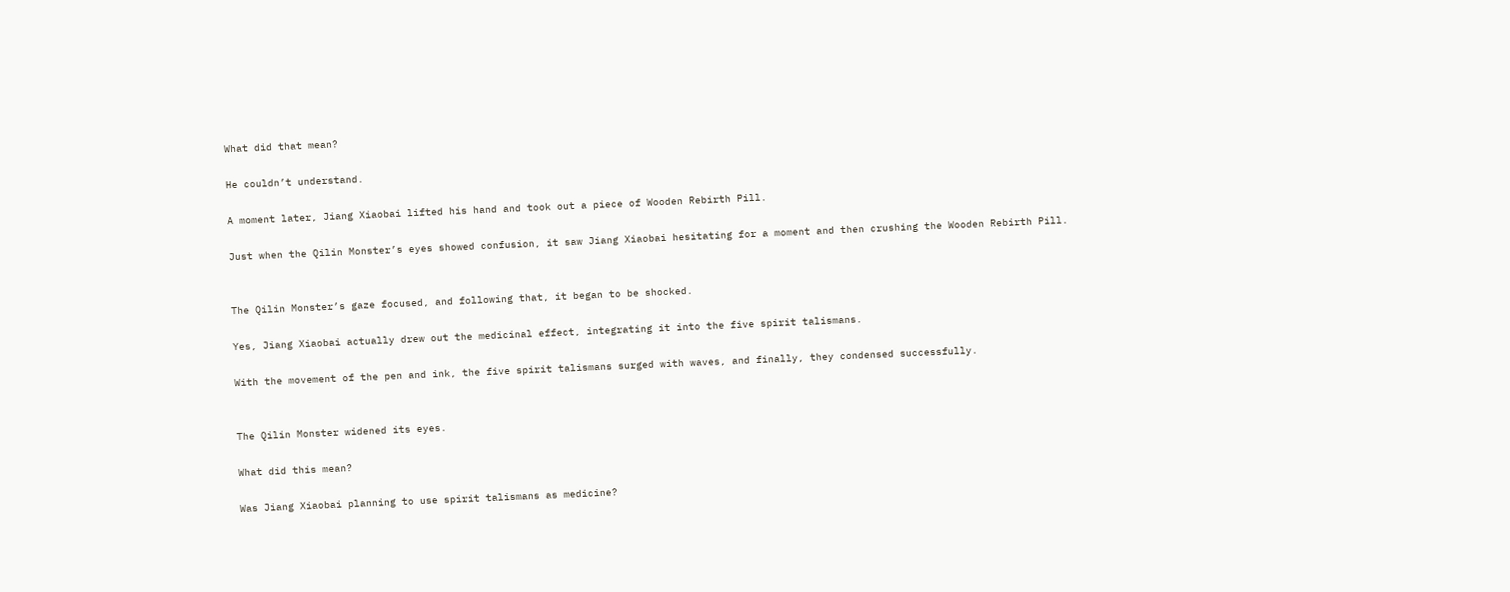What did that mean?

He couldn’t understand.

A moment later, Jiang Xiaobai lifted his hand and took out a piece of Wooden Rebirth Pill.

Just when the Qilin Monster’s eyes showed confusion, it saw Jiang Xiaobai hesitating for a moment and then crushing the Wooden Rebirth Pill.


The Qilin Monster’s gaze focused, and following that, it began to be shocked.

Yes, Jiang Xiaobai actually drew out the medicinal effect, integrating it into the five spirit talismans.

With the movement of the pen and ink, the five spirit talismans surged with waves, and finally, they condensed successfully.


The Qilin Monster widened its eyes.

What did this mean?

Was Jiang Xiaobai planning to use spirit talismans as medicine?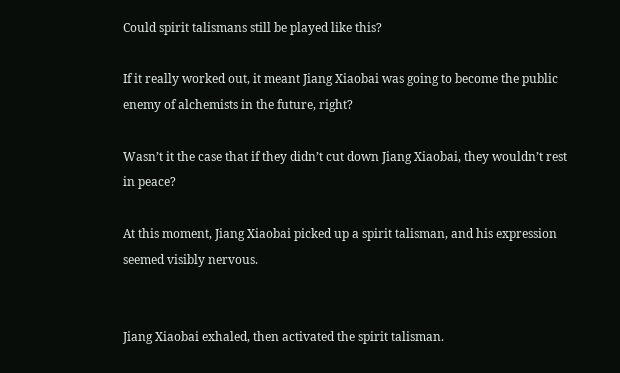Could spirit talismans still be played like this?

If it really worked out, it meant Jiang Xiaobai was going to become the public enemy of alchemists in the future, right?

Wasn’t it the case that if they didn’t cut down Jiang Xiaobai, they wouldn’t rest in peace?

At this moment, Jiang Xiaobai picked up a spirit talisman, and his expression seemed visibly nervous.


Jiang Xiaobai exhaled, then activated the spirit talisman.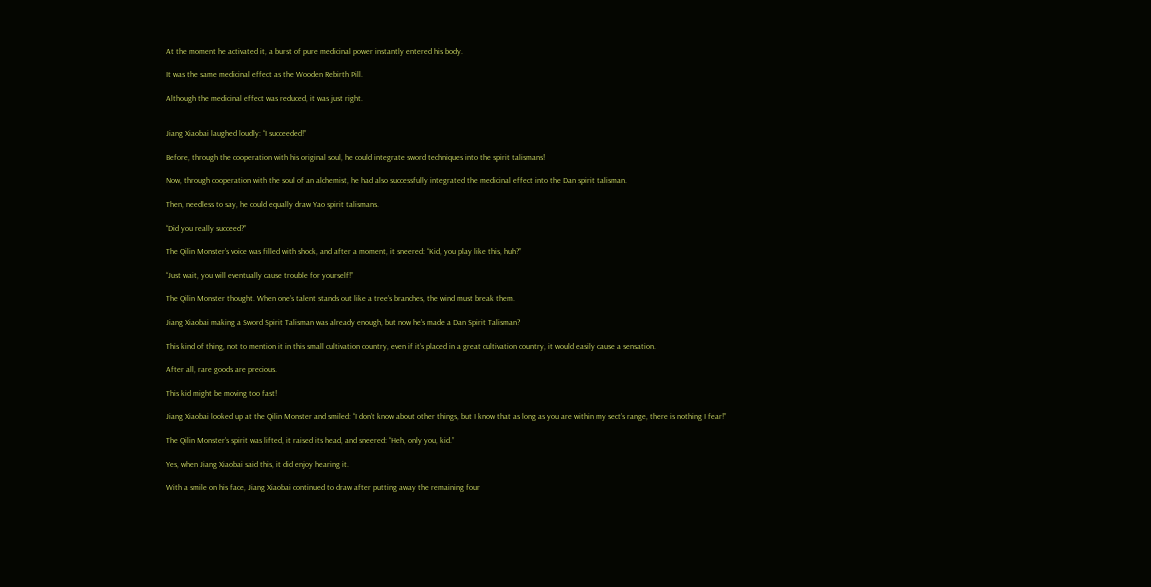At the moment he activated it, a burst of pure medicinal power instantly entered his body.

It was the same medicinal effect as the Wooden Rebirth Pill.

Although the medicinal effect was reduced, it was just right.


Jiang Xiaobai laughed loudly: “I succeeded!”

Before, through the cooperation with his original soul, he could integrate sword techniques into the spirit talismans!

Now, through cooperation with the soul of an alchemist, he had also successfully integrated the medicinal effect into the Dan spirit talisman.

Then, needless to say, he could equally draw Yao spirit talismans.

“Did you really succeed?”

The Qilin Monster’s voice was filled with shock, and after a moment, it sneered: “Kid, you play like this, huh?”

“Just wait, you will eventually cause trouble for yourself!”

The Qilin Monster thought. When one’s talent stands out like a tree’s branches, the wind must break them.

Jiang Xiaobai making a Sword Spirit Talisman was already enough, but now he’s made a Dan Spirit Talisman?

This kind of thing, not to mention it in this small cultivation country, even if it’s placed in a great cultivation country, it would easily cause a sensation.

After all, rare goods are precious.

This kid might be moving too fast!

Jiang Xiaobai looked up at the Qilin Monster and smiled: “I don’t know about other things, but I know that as long as you are within my sect’s range, there is nothing I fear!”

The Qilin Monster’s spirit was lifted, it raised its head, and sneered: “Heh, only you, kid.”

Yes, when Jiang Xiaobai said this, it did enjoy hearing it.

With a smile on his face, Jiang Xiaobai continued to draw after putting away the remaining four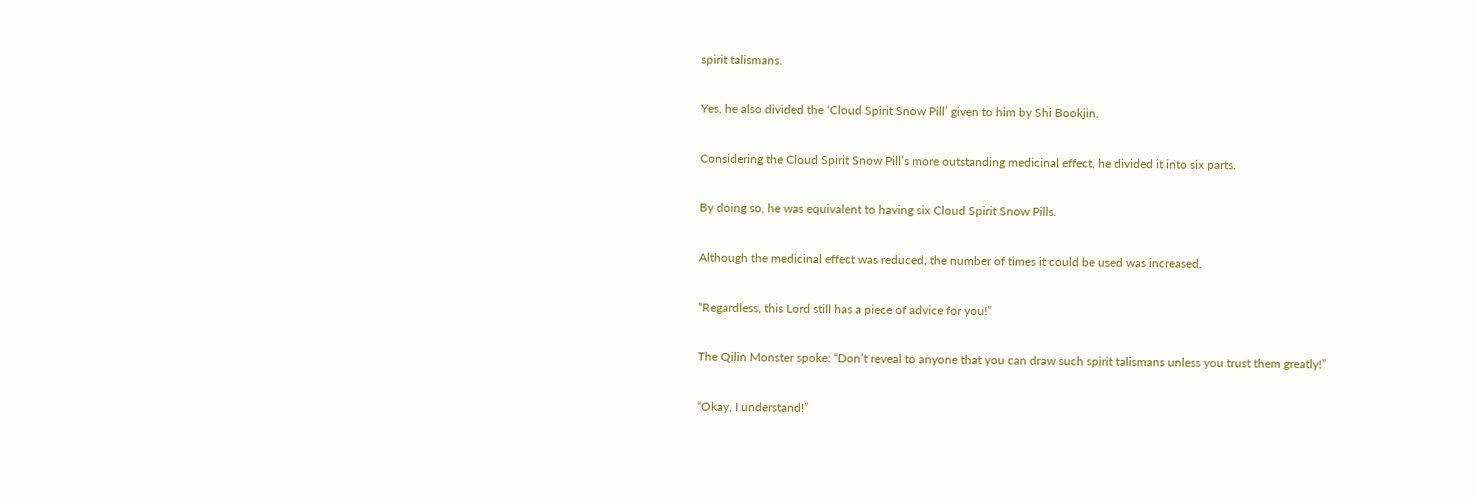spirit talismans.

Yes, he also divided the ‘Cloud Spirit Snow Pill’ given to him by Shi Bookjin.

Considering the Cloud Spirit Snow Pill’s more outstanding medicinal effect, he divided it into six parts.

By doing so, he was equivalent to having six Cloud Spirit Snow Pills.

Although the medicinal effect was reduced, the number of times it could be used was increased.

“Regardless, this Lord still has a piece of advice for you!”

The Qilin Monster spoke: “Don’t reveal to anyone that you can draw such spirit talismans unless you trust them greatly!”

“Okay, I understand!”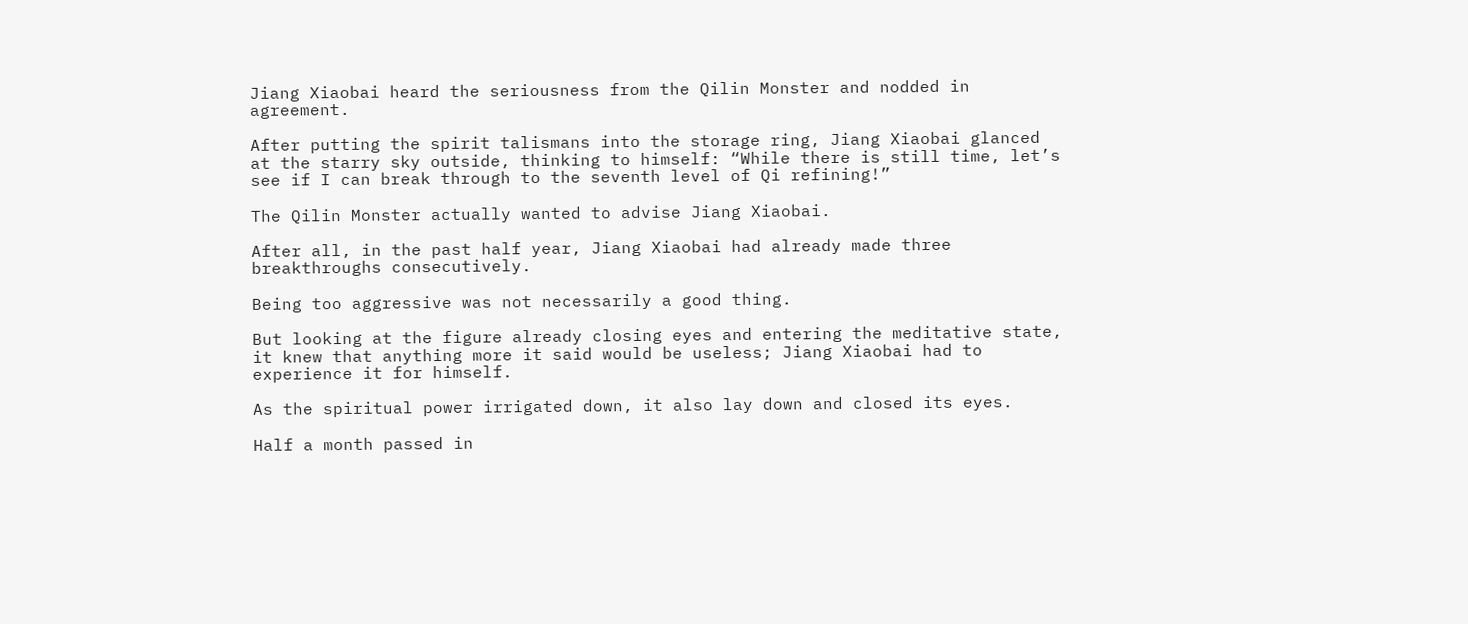Jiang Xiaobai heard the seriousness from the Qilin Monster and nodded in agreement.

After putting the spirit talismans into the storage ring, Jiang Xiaobai glanced at the starry sky outside, thinking to himself: “While there is still time, let’s see if I can break through to the seventh level of Qi refining!”

The Qilin Monster actually wanted to advise Jiang Xiaobai.

After all, in the past half year, Jiang Xiaobai had already made three breakthroughs consecutively.

Being too aggressive was not necessarily a good thing.

But looking at the figure already closing eyes and entering the meditative state, it knew that anything more it said would be useless; Jiang Xiaobai had to experience it for himself.

As the spiritual power irrigated down, it also lay down and closed its eyes.

Half a month passed in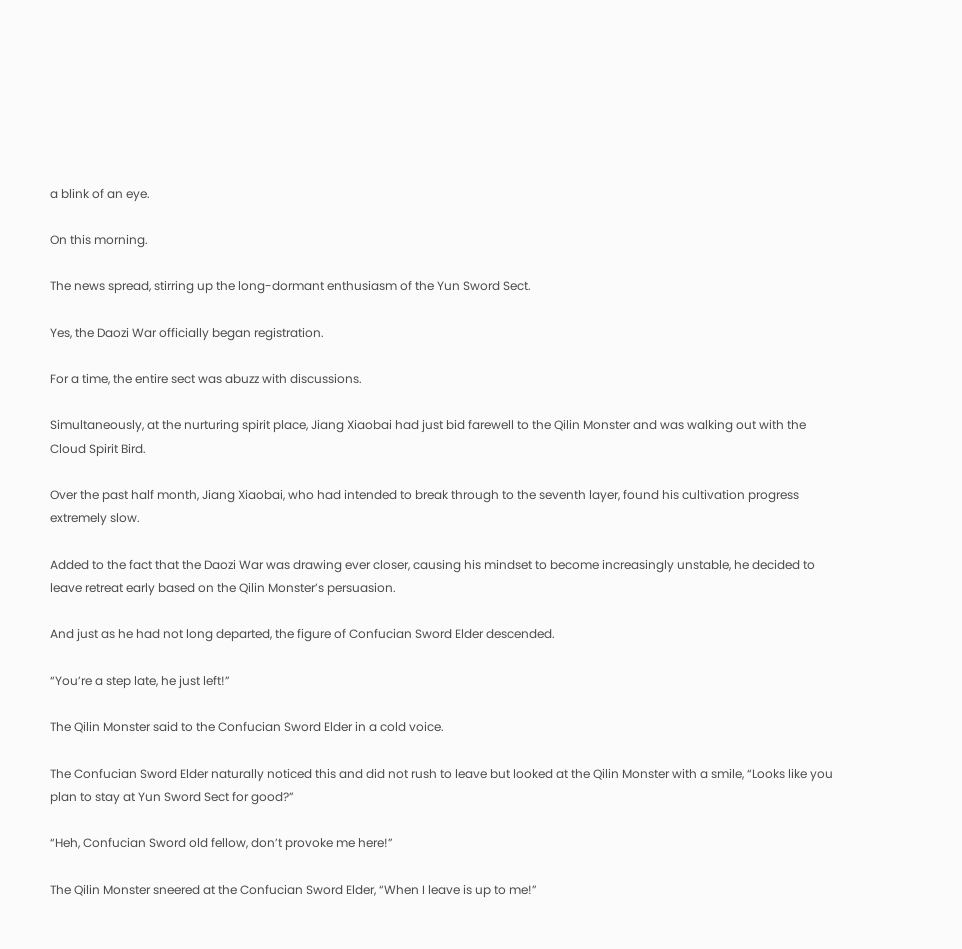a blink of an eye.

On this morning.

The news spread, stirring up the long-dormant enthusiasm of the Yun Sword Sect.

Yes, the Daozi War officially began registration.

For a time, the entire sect was abuzz with discussions.

Simultaneously, at the nurturing spirit place, Jiang Xiaobai had just bid farewell to the Qilin Monster and was walking out with the Cloud Spirit Bird.

Over the past half month, Jiang Xiaobai, who had intended to break through to the seventh layer, found his cultivation progress extremely slow.

Added to the fact that the Daozi War was drawing ever closer, causing his mindset to become increasingly unstable, he decided to leave retreat early based on the Qilin Monster’s persuasion.

And just as he had not long departed, the figure of Confucian Sword Elder descended.

“You’re a step late, he just left!”

The Qilin Monster said to the Confucian Sword Elder in a cold voice.

The Confucian Sword Elder naturally noticed this and did not rush to leave but looked at the Qilin Monster with a smile, “Looks like you plan to stay at Yun Sword Sect for good?”

“Heh, Confucian Sword old fellow, don’t provoke me here!”

The Qilin Monster sneered at the Confucian Sword Elder, “When I leave is up to me!”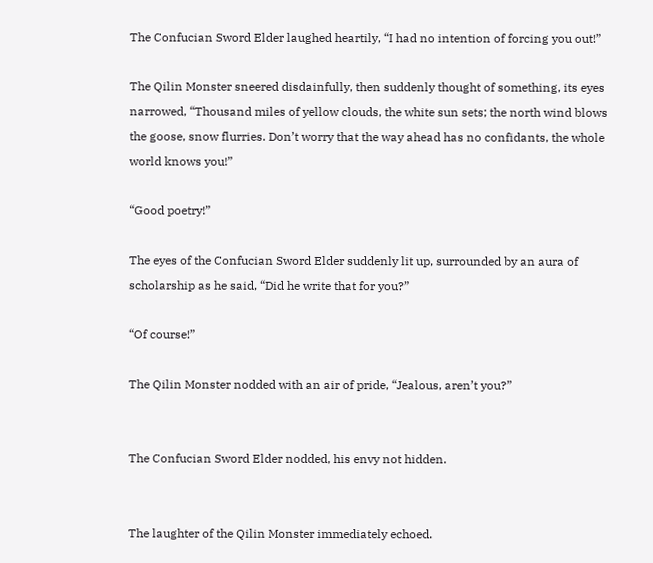The Confucian Sword Elder laughed heartily, “I had no intention of forcing you out!”

The Qilin Monster sneered disdainfully, then suddenly thought of something, its eyes narrowed, “Thousand miles of yellow clouds, the white sun sets; the north wind blows the goose, snow flurries. Don’t worry that the way ahead has no confidants, the whole world knows you!”

“Good poetry!”

The eyes of the Confucian Sword Elder suddenly lit up, surrounded by an aura of scholarship as he said, “Did he write that for you?”

“Of course!”

The Qilin Monster nodded with an air of pride, “Jealous, aren’t you?”


The Confucian Sword Elder nodded, his envy not hidden.


The laughter of the Qilin Monster immediately echoed.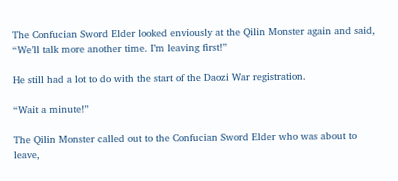The Confucian Sword Elder looked enviously at the Qilin Monster again and said, “We’ll talk more another time. I’m leaving first!”

He still had a lot to do with the start of the Daozi War registration.

“Wait a minute!”

The Qilin Monster called out to the Confucian Sword Elder who was about to leave,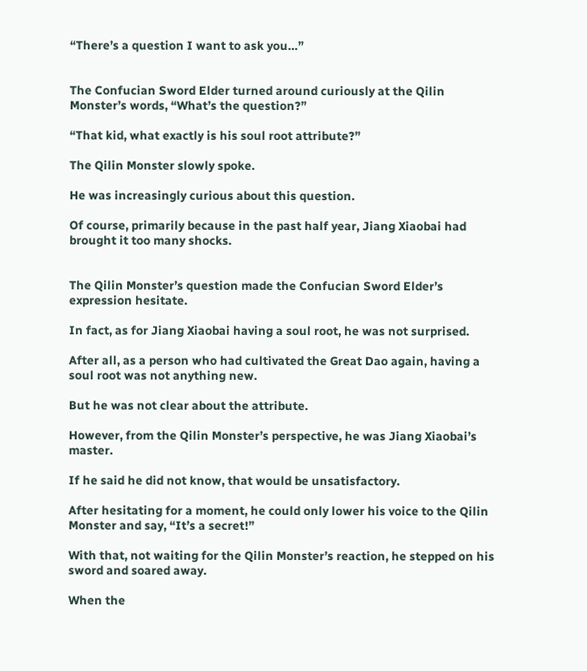“There’s a question I want to ask you…”


The Confucian Sword Elder turned around curiously at the Qilin Monster’s words, “What’s the question?”

“That kid, what exactly is his soul root attribute?”

The Qilin Monster slowly spoke.

He was increasingly curious about this question.

Of course, primarily because in the past half year, Jiang Xiaobai had brought it too many shocks.


The Qilin Monster’s question made the Confucian Sword Elder’s expression hesitate.

In fact, as for Jiang Xiaobai having a soul root, he was not surprised.

After all, as a person who had cultivated the Great Dao again, having a soul root was not anything new.

But he was not clear about the attribute.

However, from the Qilin Monster’s perspective, he was Jiang Xiaobai’s master.

If he said he did not know, that would be unsatisfactory.

After hesitating for a moment, he could only lower his voice to the Qilin Monster and say, “It’s a secret!”

With that, not waiting for the Qilin Monster’s reaction, he stepped on his sword and soared away.

When the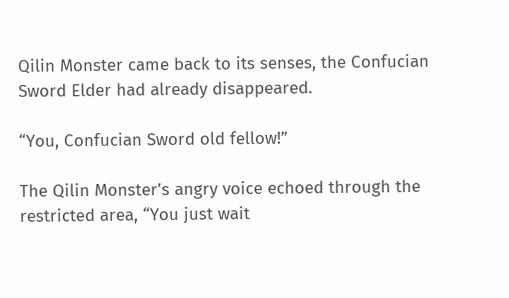Qilin Monster came back to its senses, the Confucian Sword Elder had already disappeared.

“You, Confucian Sword old fellow!”

The Qilin Monster’s angry voice echoed through the restricted area, “You just wait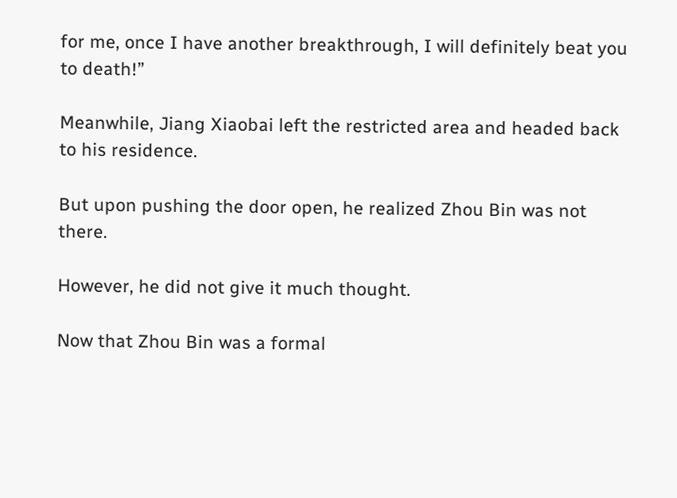for me, once I have another breakthrough, I will definitely beat you to death!”

Meanwhile, Jiang Xiaobai left the restricted area and headed back to his residence.

But upon pushing the door open, he realized Zhou Bin was not there.

However, he did not give it much thought.

Now that Zhou Bin was a formal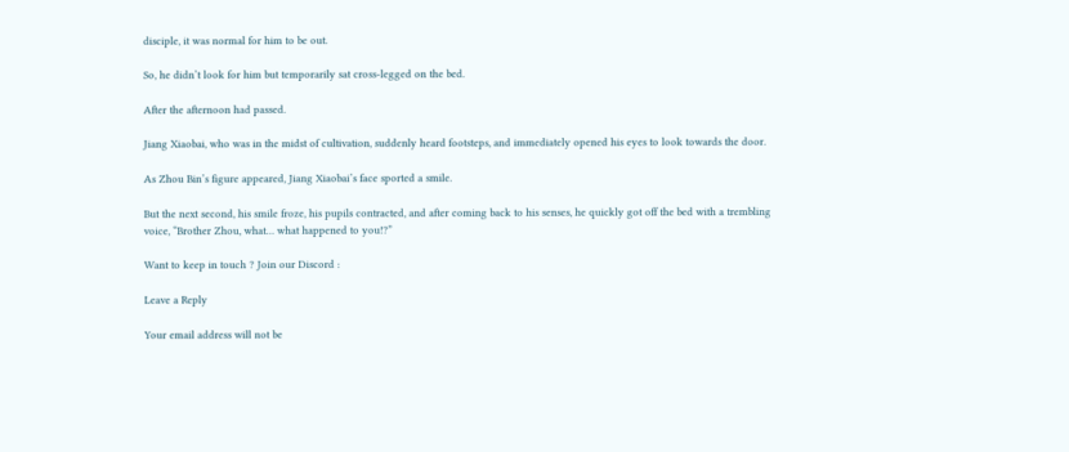disciple, it was normal for him to be out.

So, he didn’t look for him but temporarily sat cross-legged on the bed.

After the afternoon had passed.

Jiang Xiaobai, who was in the midst of cultivation, suddenly heard footsteps, and immediately opened his eyes to look towards the door.

As Zhou Bin’s figure appeared, Jiang Xiaobai’s face sported a smile.

But the next second, his smile froze, his pupils contracted, and after coming back to his senses, he quickly got off the bed with a trembling voice, “Brother Zhou, what… what happened to you!?”

Want to keep in touch ? Join our Discord :

Leave a Reply

Your email address will not be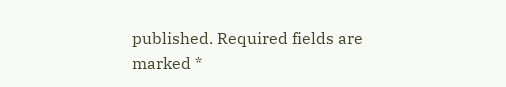published. Required fields are marked *